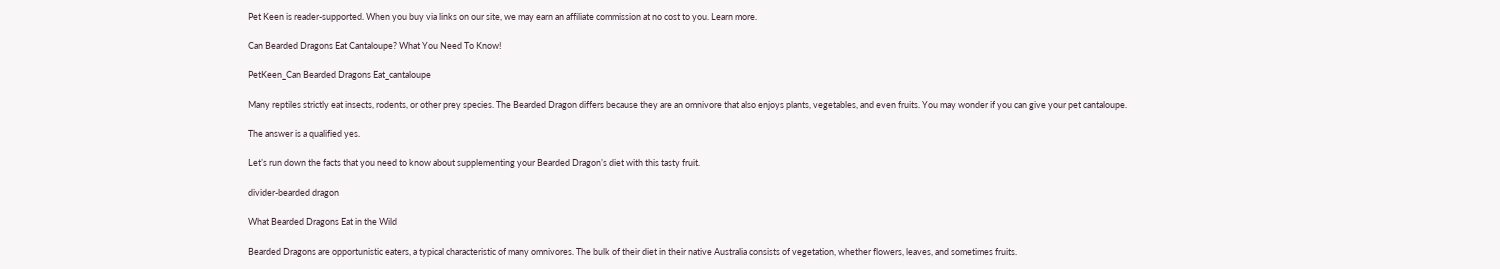Pet Keen is reader-supported. When you buy via links on our site, we may earn an affiliate commission at no cost to you. Learn more.

Can Bearded Dragons Eat Cantaloupe? What You Need To Know!

PetKeen_Can Bearded Dragons Eat_cantaloupe

Many reptiles strictly eat insects, rodents, or other prey species. The Bearded Dragon differs because they are an omnivore that also enjoys plants, vegetables, and even fruits. You may wonder if you can give your pet cantaloupe.

The answer is a qualified yes.

Let’s run down the facts that you need to know about supplementing your Bearded Dragon’s diet with this tasty fruit.

divider-bearded dragon

What Bearded Dragons Eat in the Wild

Bearded Dragons are opportunistic eaters, a typical characteristic of many omnivores. The bulk of their diet in their native Australia consists of vegetation, whether flowers, leaves, and sometimes fruits.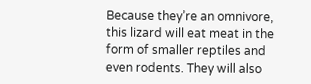Because they’re an omnivore, this lizard will eat meat in the form of smaller reptiles and even rodents. They will also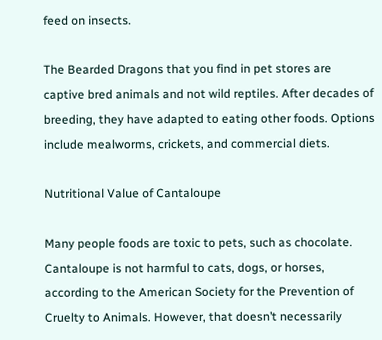feed on insects.

The Bearded Dragons that you find in pet stores are captive bred animals and not wild reptiles. After decades of breeding, they have adapted to eating other foods. Options include mealworms, crickets, and commercial diets.

Nutritional Value of Cantaloupe

Many people foods are toxic to pets, such as chocolate. Cantaloupe is not harmful to cats, dogs, or horses, according to the American Society for the Prevention of Cruelty to Animals. However, that doesn’t necessarily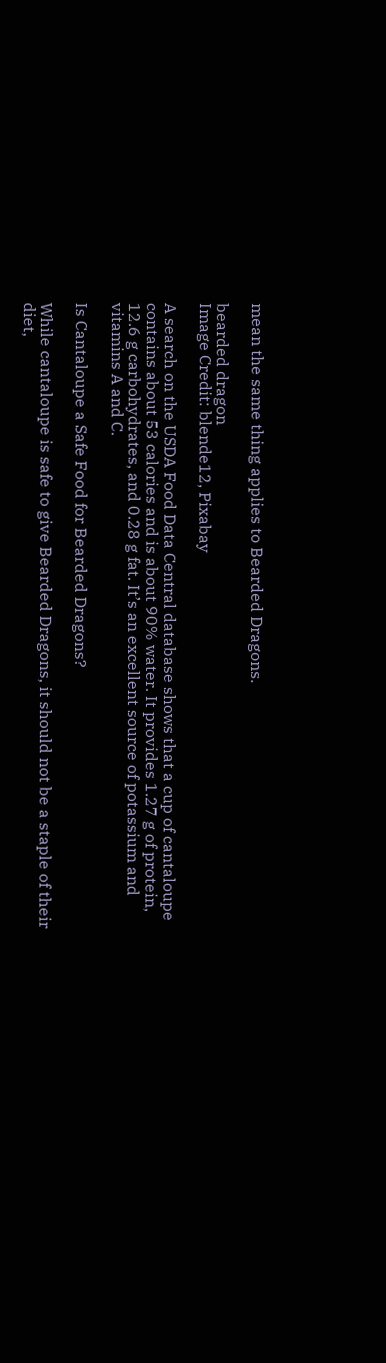mean the same thing applies to Bearded Dragons.

bearded dragon
Image Credit: blende12, Pixabay

A search on the USDA Food Data Central database shows that a cup of cantaloupe contains about 53 calories and is about 90% water. It provides 1.27 g of protein, 12.6 g carbohydrates, and 0.28 g fat. It’s an excellent source of potassium and vitamins A and C.

Is Cantaloupe a Safe Food for Bearded Dragons?

While cantaloupe is safe to give Bearded Dragons, it should not be a staple of their diet,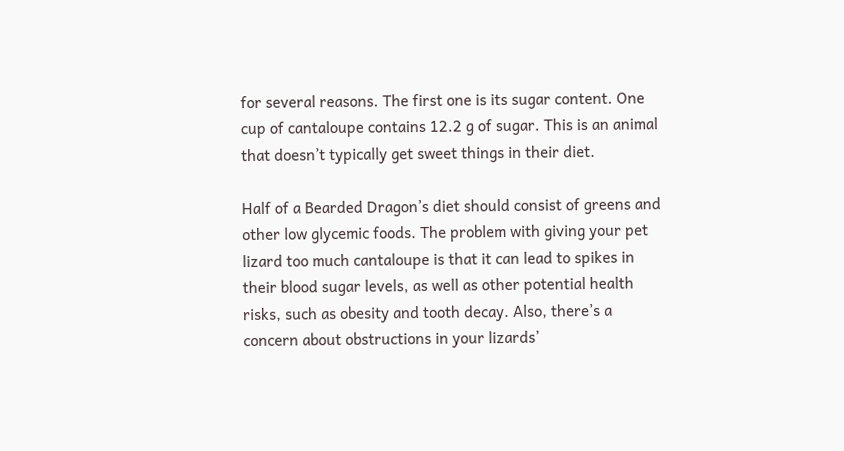for several reasons. The first one is its sugar content. One cup of cantaloupe contains 12.2 g of sugar. This is an animal that doesn’t typically get sweet things in their diet.

Half of a Bearded Dragon’s diet should consist of greens and other low glycemic foods. The problem with giving your pet lizard too much cantaloupe is that it can lead to spikes in their blood sugar levels, as well as other potential health risks, such as obesity and tooth decay. Also, there’s a concern about obstructions in your lizards’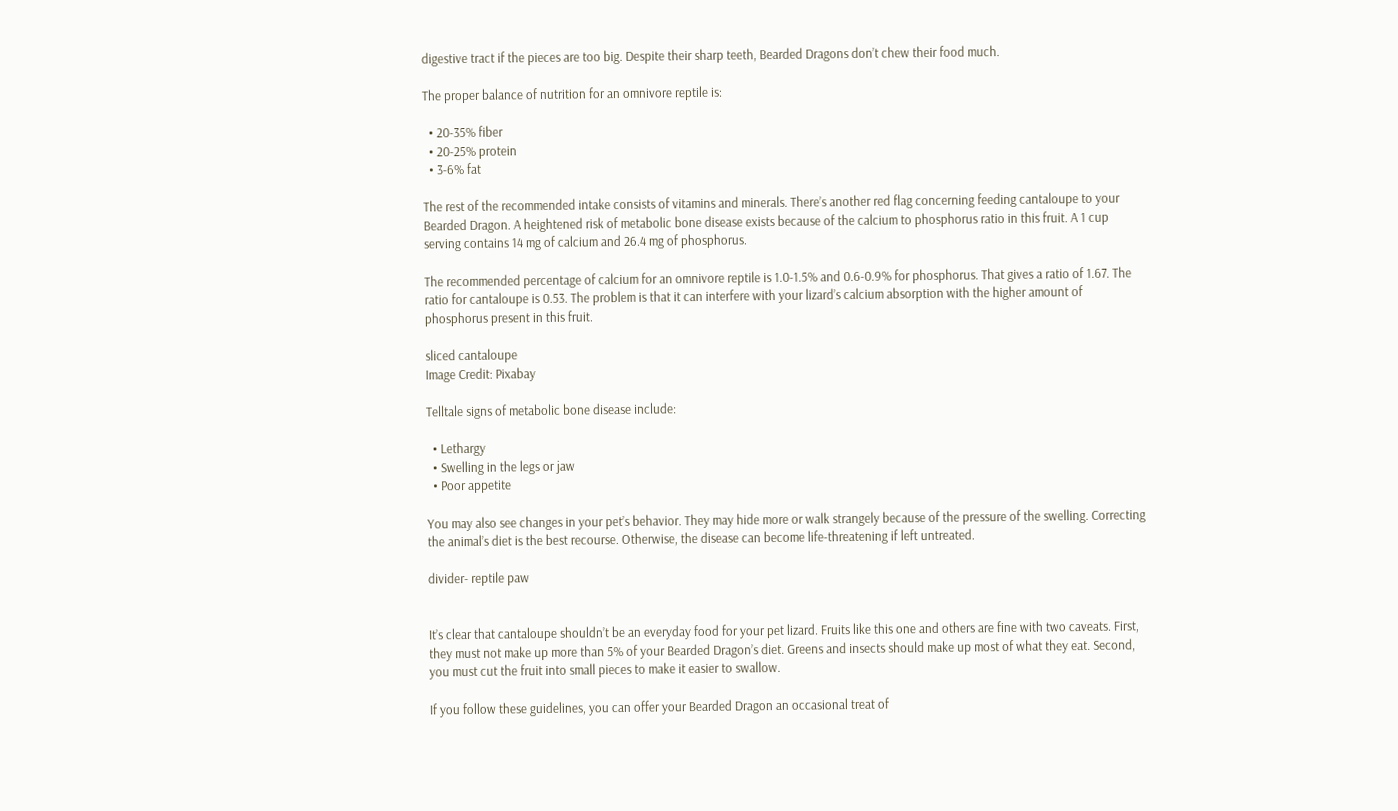digestive tract if the pieces are too big. Despite their sharp teeth, Bearded Dragons don’t chew their food much.

The proper balance of nutrition for an omnivore reptile is:

  • 20-35% fiber
  • 20-25% protein
  • 3-6% fat

The rest of the recommended intake consists of vitamins and minerals. There’s another red flag concerning feeding cantaloupe to your Bearded Dragon. A heightened risk of metabolic bone disease exists because of the calcium to phosphorus ratio in this fruit. A 1 cup serving contains 14 mg of calcium and 26.4 mg of phosphorus.

The recommended percentage of calcium for an omnivore reptile is 1.0-1.5% and 0.6-0.9% for phosphorus. That gives a ratio of 1.67. The ratio for cantaloupe is 0.53. The problem is that it can interfere with your lizard’s calcium absorption with the higher amount of phosphorus present in this fruit.

sliced cantaloupe
Image Credit: Pixabay

Telltale signs of metabolic bone disease include:

  • Lethargy
  • Swelling in the legs or jaw
  • Poor appetite

You may also see changes in your pet’s behavior. They may hide more or walk strangely because of the pressure of the swelling. Correcting the animal’s diet is the best recourse. Otherwise, the disease can become life-threatening if left untreated.

divider- reptile paw


It’s clear that cantaloupe shouldn’t be an everyday food for your pet lizard. Fruits like this one and others are fine with two caveats. First, they must not make up more than 5% of your Bearded Dragon’s diet. Greens and insects should make up most of what they eat. Second, you must cut the fruit into small pieces to make it easier to swallow.

If you follow these guidelines, you can offer your Bearded Dragon an occasional treat of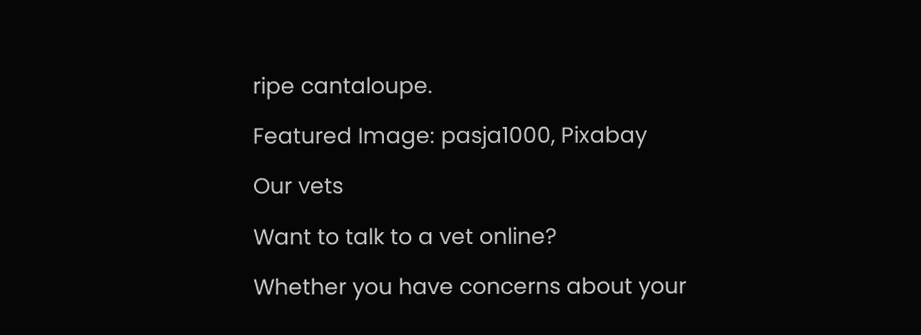ripe cantaloupe.

Featured Image: pasja1000, Pixabay

Our vets

Want to talk to a vet online?

Whether you have concerns about your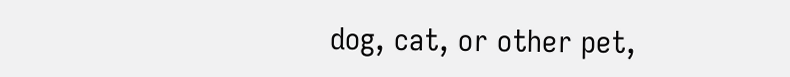dog, cat, or other pet,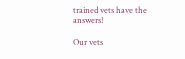trained vets have the answers!

Our vets